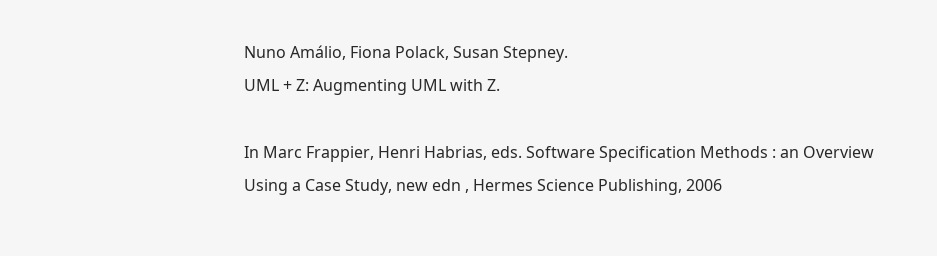Nuno Amálio, Fiona Polack, Susan Stepney.
UML + Z: Augmenting UML with Z.

In Marc Frappier, Henri Habrias, eds. Software Specification Methods : an Overview Using a Case Study, new edn , Hermes Science Publishing, 2006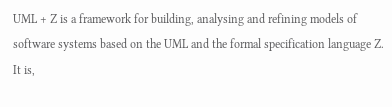UML + Z is a framework for building, analysing and refining models of software systems based on the UML and the formal specification language Z. It is,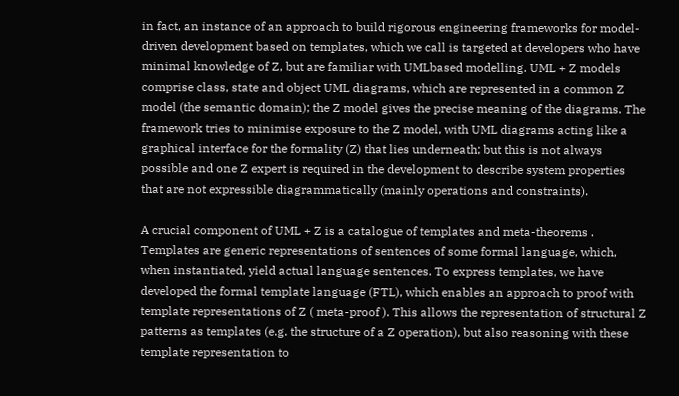in fact, an instance of an approach to build rigorous engineering frameworks for model-driven development based on templates, which we call is targeted at developers who have minimal knowledge of Z, but are familiar with UMLbased modelling. UML + Z models comprise class, state and object UML diagrams, which are represented in a common Z model (the semantic domain); the Z model gives the precise meaning of the diagrams. The framework tries to minimise exposure to the Z model, with UML diagrams acting like a graphical interface for the formality (Z) that lies underneath; but this is not always possible and one Z expert is required in the development to describe system properties that are not expressible diagrammatically (mainly operations and constraints).

A crucial component of UML + Z is a catalogue of templates and meta-theorems . Templates are generic representations of sentences of some formal language, which, when instantiated, yield actual language sentences. To express templates, we have developed the formal template language (FTL), which enables an approach to proof with template representations of Z ( meta-proof ). This allows the representation of structural Z patterns as templates (e.g. the structure of a Z operation), but also reasoning with these template representation to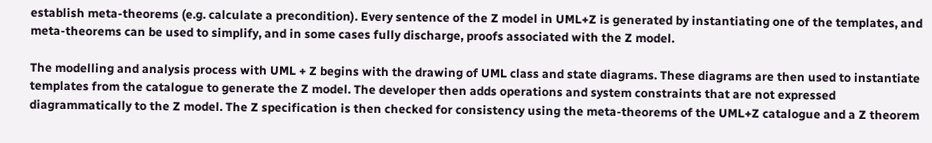establish meta-theorems (e.g. calculate a precondition). Every sentence of the Z model in UML+Z is generated by instantiating one of the templates, and meta-theorems can be used to simplify, and in some cases fully discharge, proofs associated with the Z model.

The modelling and analysis process with UML + Z begins with the drawing of UML class and state diagrams. These diagrams are then used to instantiate templates from the catalogue to generate the Z model. The developer then adds operations and system constraints that are not expressed diagrammatically to the Z model. The Z specification is then checked for consistency using the meta-theorems of the UML+Z catalogue and a Z theorem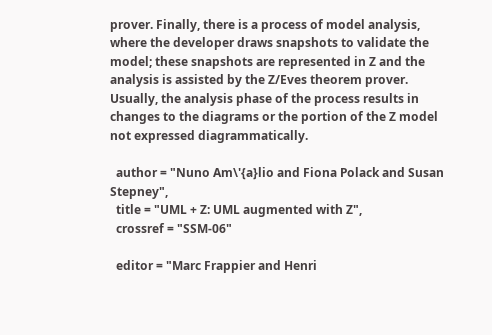prover. Finally, there is a process of model analysis, where the developer draws snapshots to validate the model; these snapshots are represented in Z and the analysis is assisted by the Z/Eves theorem prover. Usually, the analysis phase of the process results in changes to the diagrams or the portion of the Z model not expressed diagrammatically.

  author = "Nuno Am\'{a}lio and Fiona Polack and Susan Stepney",
  title = "UML + Z: UML augmented with Z",
  crossref = "SSM-06"

  editor = "Marc Frappier and Henri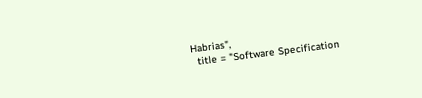Habrias",
  title = "Software Specification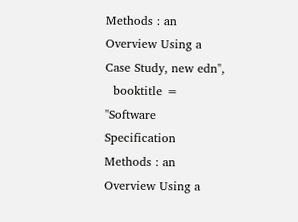Methods : an Overview Using a Case Study, new edn",
  booktitle = "Software Specification Methods : an Overview Using a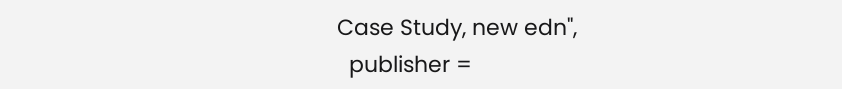Case Study, new edn",
  publisher =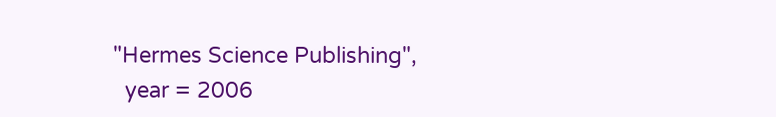"Hermes Science Publishing",
  year = 2006